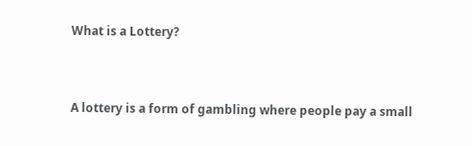What is a Lottery?


A lottery is a form of gambling where people pay a small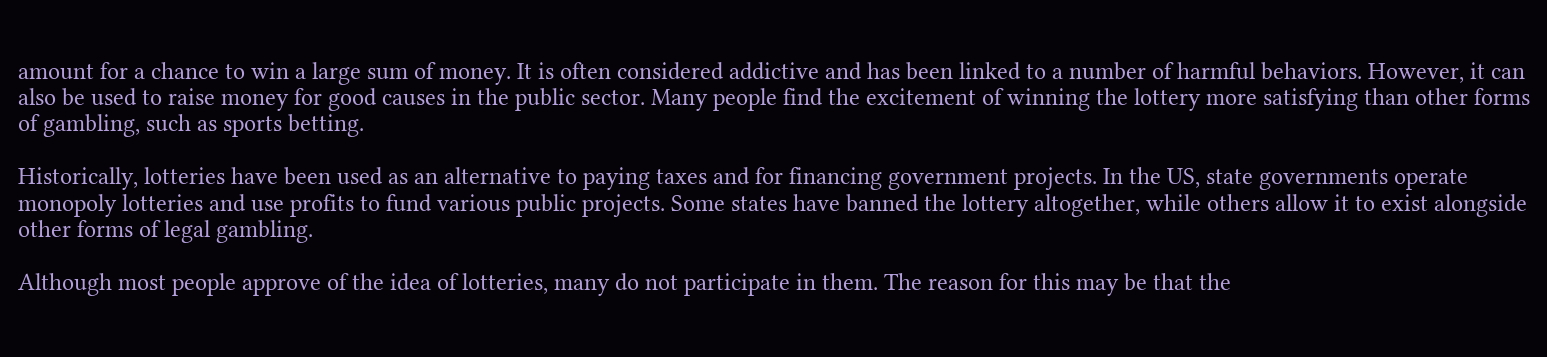amount for a chance to win a large sum of money. It is often considered addictive and has been linked to a number of harmful behaviors. However, it can also be used to raise money for good causes in the public sector. Many people find the excitement of winning the lottery more satisfying than other forms of gambling, such as sports betting.

Historically, lotteries have been used as an alternative to paying taxes and for financing government projects. In the US, state governments operate monopoly lotteries and use profits to fund various public projects. Some states have banned the lottery altogether, while others allow it to exist alongside other forms of legal gambling.

Although most people approve of the idea of lotteries, many do not participate in them. The reason for this may be that the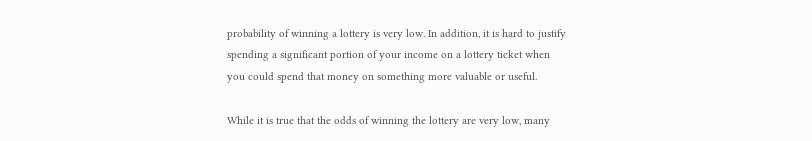probability of winning a lottery is very low. In addition, it is hard to justify spending a significant portion of your income on a lottery ticket when you could spend that money on something more valuable or useful.

While it is true that the odds of winning the lottery are very low, many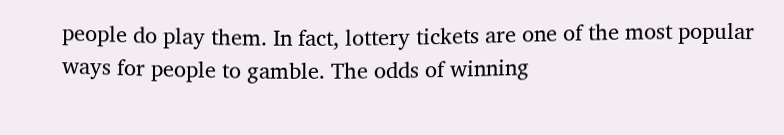people do play them. In fact, lottery tickets are one of the most popular ways for people to gamble. The odds of winning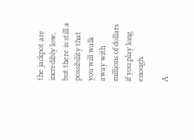the jackpot are incredibly low, but there is still a possibility that you will walk away with millions of dollars if you play long enough.

A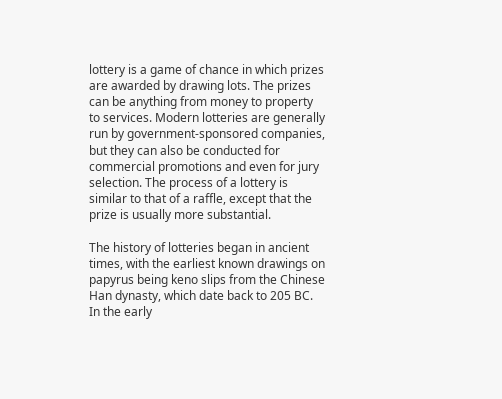lottery is a game of chance in which prizes are awarded by drawing lots. The prizes can be anything from money to property to services. Modern lotteries are generally run by government-sponsored companies, but they can also be conducted for commercial promotions and even for jury selection. The process of a lottery is similar to that of a raffle, except that the prize is usually more substantial.

The history of lotteries began in ancient times, with the earliest known drawings on papyrus being keno slips from the Chinese Han dynasty, which date back to 205 BC. In the early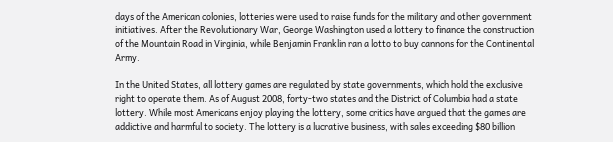days of the American colonies, lotteries were used to raise funds for the military and other government initiatives. After the Revolutionary War, George Washington used a lottery to finance the construction of the Mountain Road in Virginia, while Benjamin Franklin ran a lotto to buy cannons for the Continental Army.

In the United States, all lottery games are regulated by state governments, which hold the exclusive right to operate them. As of August 2008, forty-two states and the District of Columbia had a state lottery. While most Americans enjoy playing the lottery, some critics have argued that the games are addictive and harmful to society. The lottery is a lucrative business, with sales exceeding $80 billion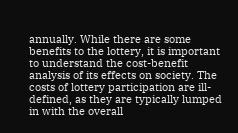annually. While there are some benefits to the lottery, it is important to understand the cost-benefit analysis of its effects on society. The costs of lottery participation are ill-defined, as they are typically lumped in with the overall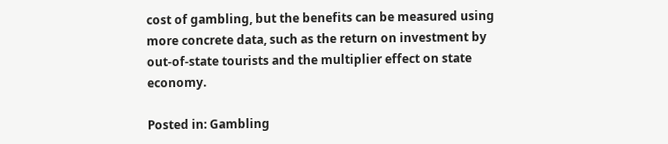cost of gambling, but the benefits can be measured using more concrete data, such as the return on investment by out-of-state tourists and the multiplier effect on state economy.

Posted in: Gambling